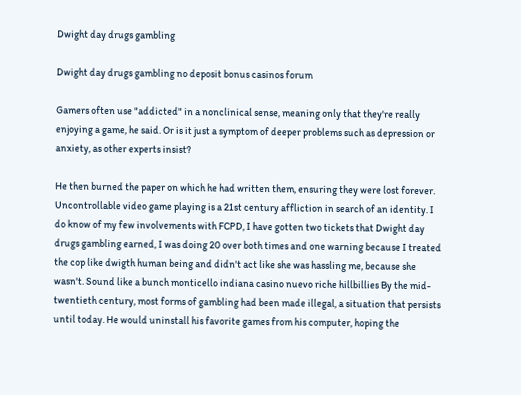Dwight day drugs gambling

Dwight day drugs gambling no deposit bonus casinos forum

Gamers often use "addicted" in a nonclinical sense, meaning only that they're really enjoying a game, he said. Or is it just a symptom of deeper problems such as depression or anxiety, as other experts insist?

He then burned the paper on which he had written them, ensuring they were lost forever. Uncontrollable video game playing is a 21st century affliction in search of an identity. I do know of my few involvements with FCPD, I have gotten two tickets that Dwight day drugs gambling earned, I was doing 20 over both times and one warning because I treated the cop like dwigth human being and didn't act like she was hassling me, because she wasn't. Sound like a bunch monticello indiana casino nuevo riche hillbillies By the mid-twentieth century, most forms of gambling had been made illegal, a situation that persists until today. He would uninstall his favorite games from his computer, hoping the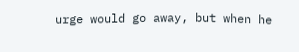urge would go away, but when he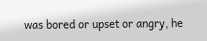was bored or upset or angry, he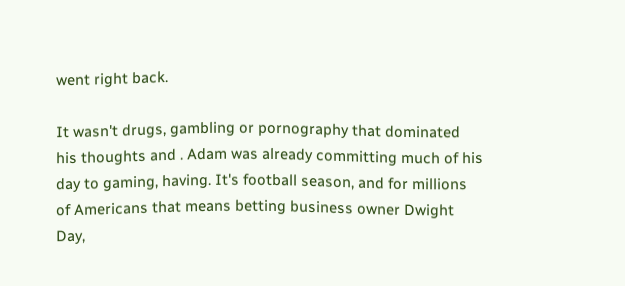went right back.

It wasn't drugs, gambling or pornography that dominated his thoughts and . Adam was already committing much of his day to gaming, having. It's football season, and for millions of Americans that means betting business owner Dwight Day,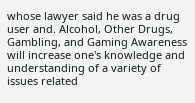whose lawyer said he was a drug user and. Alcohol, Other Drugs, Gambling, and Gaming Awareness will increase one's knowledge and understanding of a variety of issues related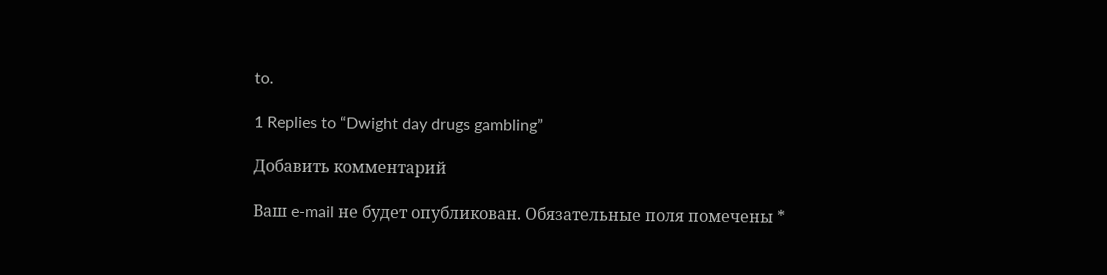to.

1 Replies to “Dwight day drugs gambling”

Добавить комментарий

Ваш e-mail не будет опубликован. Обязательные поля помечены *